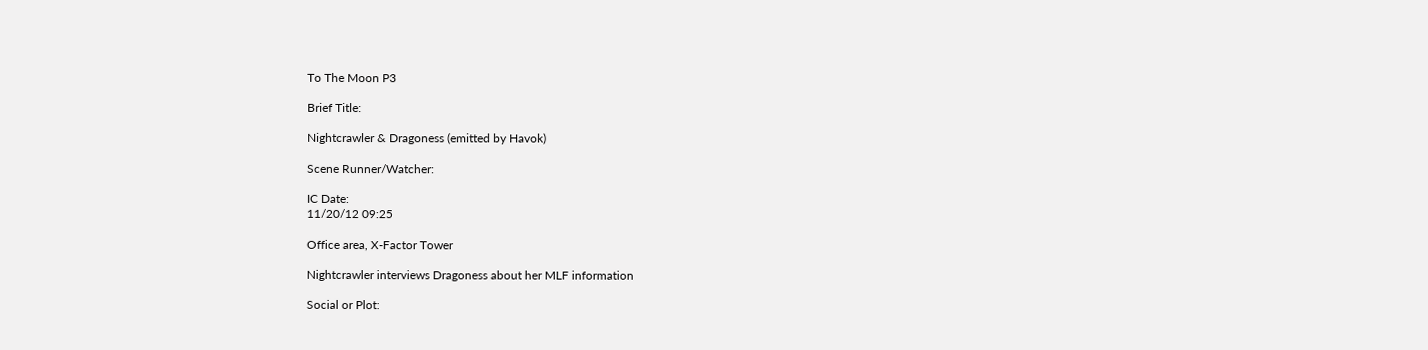To The Moon P3

Brief Title:

Nightcrawler & Dragoness (emitted by Havok)

Scene Runner/Watcher:

IC Date:
11/20/12 09:25

Office area, X-Factor Tower

Nightcrawler interviews Dragoness about her MLF information

Social or Plot: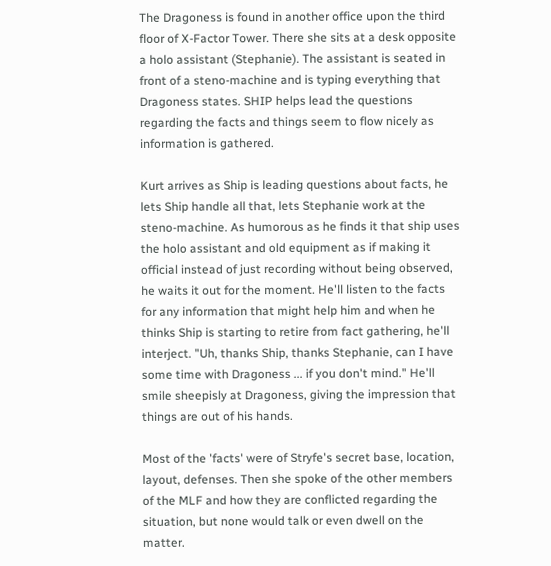The Dragoness is found in another office upon the third floor of X-Factor Tower. There she sits at a desk opposite a holo assistant (Stephanie). The assistant is seated in front of a steno-machine and is typing everything that Dragoness states. SHIP helps lead the questions regarding the facts and things seem to flow nicely as information is gathered.

Kurt arrives as Ship is leading questions about facts, he lets Ship handle all that, lets Stephanie work at the steno-machine. As humorous as he finds it that ship uses the holo assistant and old equipment as if making it official instead of just recording without being observed, he waits it out for the moment. He'll listen to the facts for any information that might help him and when he thinks Ship is starting to retire from fact gathering, he'll interject. "Uh, thanks Ship, thanks Stephanie, can I have some time with Dragoness ... if you don't mind." He'll smile sheepisly at Dragoness, giving the impression that things are out of his hands.

Most of the 'facts' were of Stryfe's secret base, location, layout, defenses. Then she spoke of the other members of the MLF and how they are conflicted regarding the situation, but none would talk or even dwell on the matter.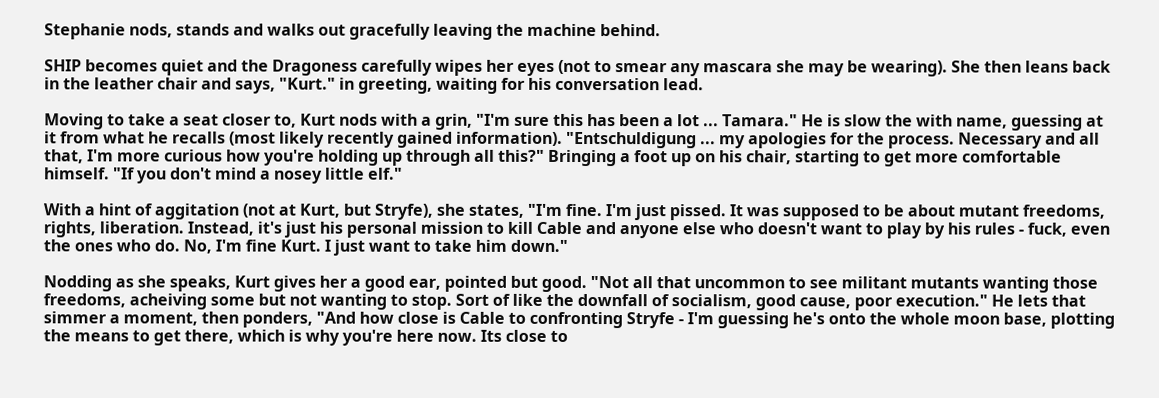Stephanie nods, stands and walks out gracefully leaving the machine behind.

SHIP becomes quiet and the Dragoness carefully wipes her eyes (not to smear any mascara she may be wearing). She then leans back in the leather chair and says, "Kurt." in greeting, waiting for his conversation lead.

Moving to take a seat closer to, Kurt nods with a grin, "I'm sure this has been a lot ... Tamara." He is slow the with name, guessing at it from what he recalls (most likely recently gained information). "Entschuldigung ... my apologies for the process. Necessary and all that, I'm more curious how you're holding up through all this?" Bringing a foot up on his chair, starting to get more comfortable himself. "If you don't mind a nosey little elf."

With a hint of aggitation (not at Kurt, but Stryfe), she states, "I'm fine. I'm just pissed. It was supposed to be about mutant freedoms, rights, liberation. Instead, it's just his personal mission to kill Cable and anyone else who doesn't want to play by his rules - fuck, even the ones who do. No, I'm fine Kurt. I just want to take him down."

Nodding as she speaks, Kurt gives her a good ear, pointed but good. "Not all that uncommon to see militant mutants wanting those freedoms, acheiving some but not wanting to stop. Sort of like the downfall of socialism, good cause, poor execution." He lets that simmer a moment, then ponders, "And how close is Cable to confronting Stryfe - I'm guessing he's onto the whole moon base, plotting the means to get there, which is why you're here now. Its close to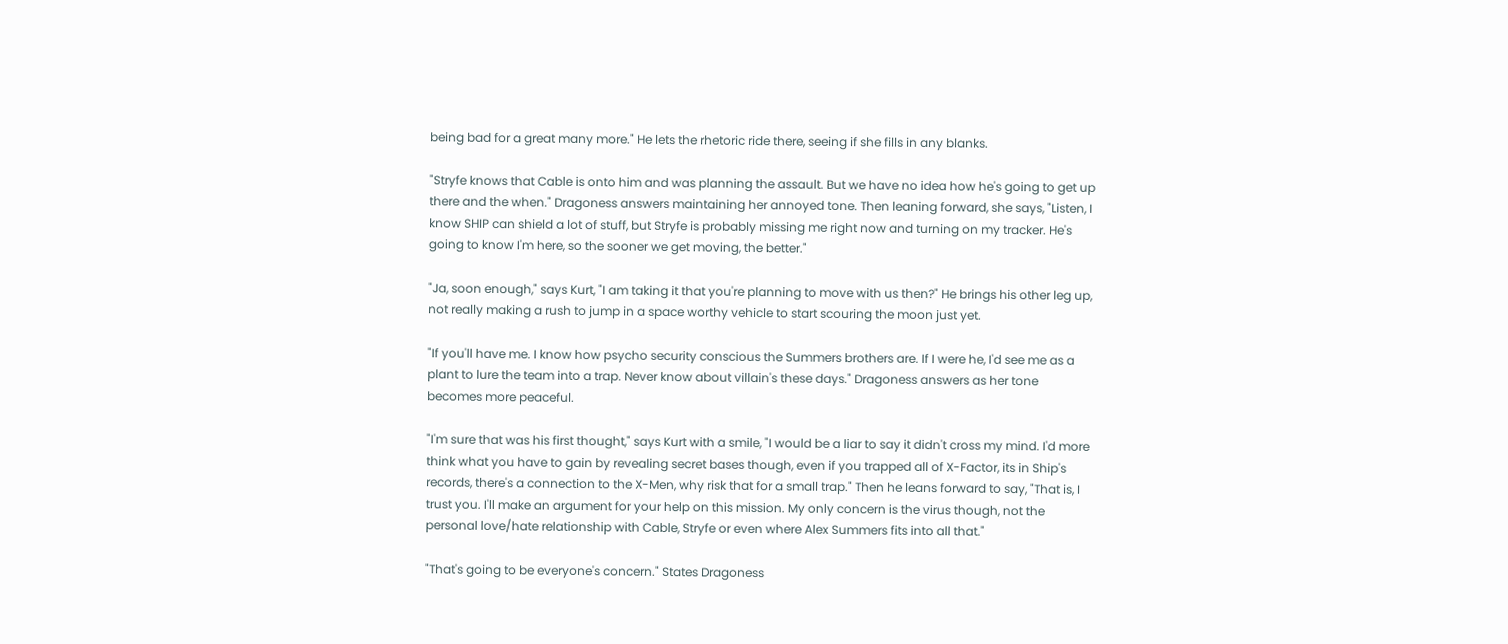being bad for a great many more." He lets the rhetoric ride there, seeing if she fills in any blanks.

"Stryfe knows that Cable is onto him and was planning the assault. But we have no idea how he's going to get up there and the when." Dragoness answers maintaining her annoyed tone. Then leaning forward, she says, "Listen, I know SHIP can shield a lot of stuff, but Stryfe is probably missing me right now and turning on my tracker. He's going to know I'm here, so the sooner we get moving, the better."

"Ja, soon enough," says Kurt, "I am taking it that you're planning to move with us then?" He brings his other leg up, not really making a rush to jump in a space worthy vehicle to start scouring the moon just yet.

"If you'll have me. I know how psycho security conscious the Summers brothers are. If I were he, I'd see me as a plant to lure the team into a trap. Never know about villain's these days." Dragoness answers as her tone becomes more peaceful.

"I'm sure that was his first thought," says Kurt with a smile, "I would be a liar to say it didn't cross my mind. I'd more think what you have to gain by revealing secret bases though, even if you trapped all of X-Factor, its in Ship's records, there's a connection to the X-Men, why risk that for a small trap." Then he leans forward to say, "That is, I trust you. I'll make an argument for your help on this mission. My only concern is the virus though, not the personal love/hate relationship with Cable, Stryfe or even where Alex Summers fits into all that."

"That's going to be everyone's concern." States Dragoness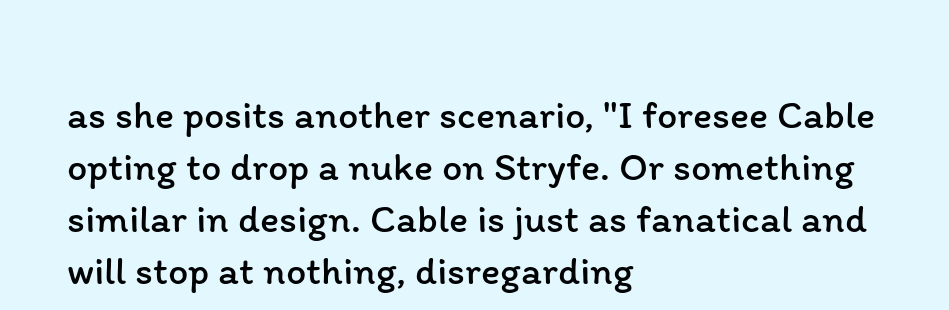as she posits another scenario, "I foresee Cable opting to drop a nuke on Stryfe. Or something similar in design. Cable is just as fanatical and will stop at nothing, disregarding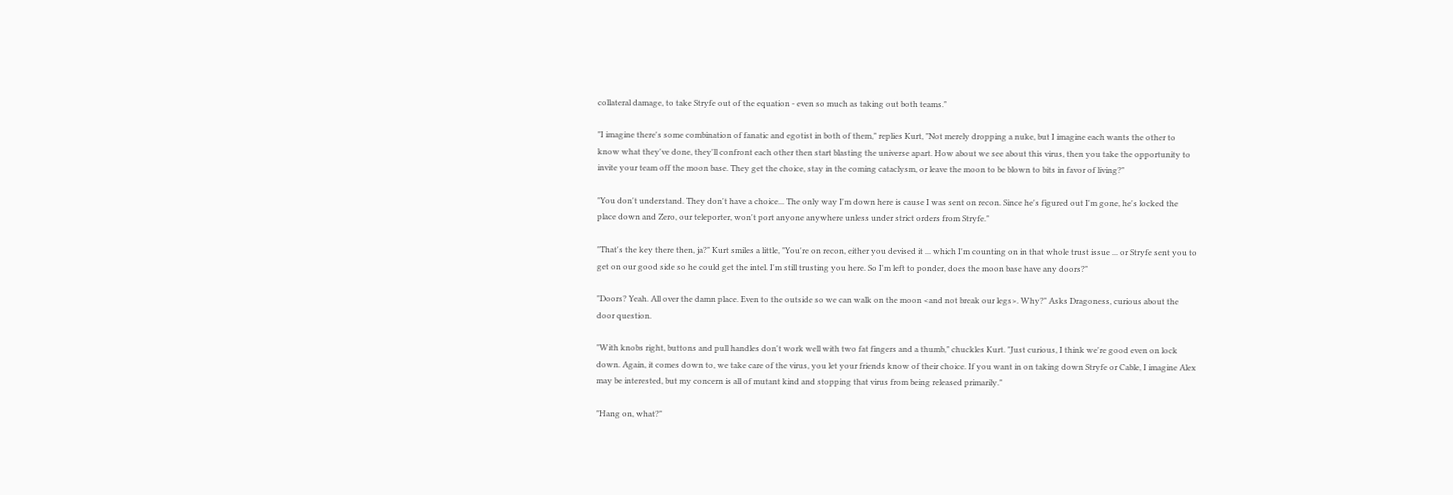collateral damage, to take Stryfe out of the equation - even so much as taking out both teams."

"I imagine there's some combination of fanatic and egotist in both of them," replies Kurt, "Not merely dropping a nuke, but I imagine each wants the other to know what they've done, they'll confront each other then start blasting the universe apart. How about we see about this virus, then you take the opportunity to invite your team off the moon base. They get the choice, stay in the coming cataclysm, or leave the moon to be blown to bits in favor of living?"

"You don't understand. They don't have a choice... The only way I'm down here is cause I was sent on recon. Since he's figured out I'm gone, he's locked the place down and Zero, our teleporter, won't port anyone anywhere unless under strict orders from Stryfe."

"That's the key there then, ja?" Kurt smiles a little, "You're on recon, either you devised it ... which I'm counting on in that whole trust issue ... or Stryfe sent you to get on our good side so he could get the intel. I'm still trusting you here. So I'm left to ponder, does the moon base have any doors?"

"Doors? Yeah. All over the damn place. Even to the outside so we can walk on the moon <and not break our legs>. Why?" Asks Dragoness, curious about the door question.

"With knobs right, buttons and pull handles don't work well with two fat fingers and a thumb," chuckles Kurt. "Just curious, I think we're good even on lock down. Again, it comes down to, we take care of the virus, you let your friends know of their choice. If you want in on taking down Stryfe or Cable, I imagine Alex may be interested, but my concern is all of mutant kind and stopping that virus from being released primarily."

"Hang on, what?"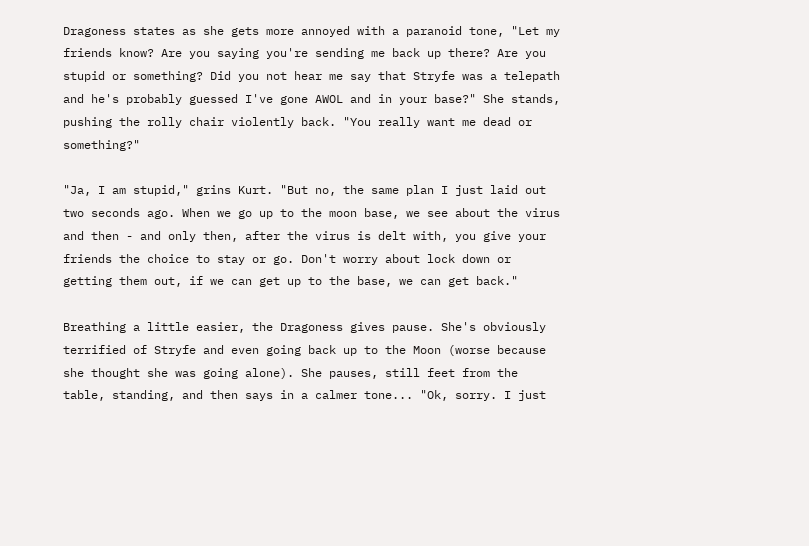Dragoness states as she gets more annoyed with a paranoid tone, "Let my friends know? Are you saying you're sending me back up there? Are you stupid or something? Did you not hear me say that Stryfe was a telepath and he's probably guessed I've gone AWOL and in your base?" She stands, pushing the rolly chair violently back. "You really want me dead or something?"

"Ja, I am stupid," grins Kurt. "But no, the same plan I just laid out two seconds ago. When we go up to the moon base, we see about the virus and then - and only then, after the virus is delt with, you give your friends the choice to stay or go. Don't worry about lock down or getting them out, if we can get up to the base, we can get back."

Breathing a little easier, the Dragoness gives pause. She's obviously terrified of Stryfe and even going back up to the Moon (worse because she thought she was going alone). She pauses, still feet from the table, standing, and then says in a calmer tone... "Ok, sorry. I just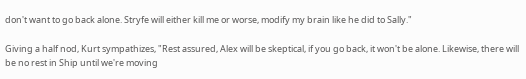don't want to go back alone. Stryfe will either kill me or worse, modify my brain like he did to Sally."

Giving a half nod, Kurt sympathizes, "Rest assured, Alex will be skeptical, if you go back, it won't be alone. Likewise, there will be no rest in Ship until we're moving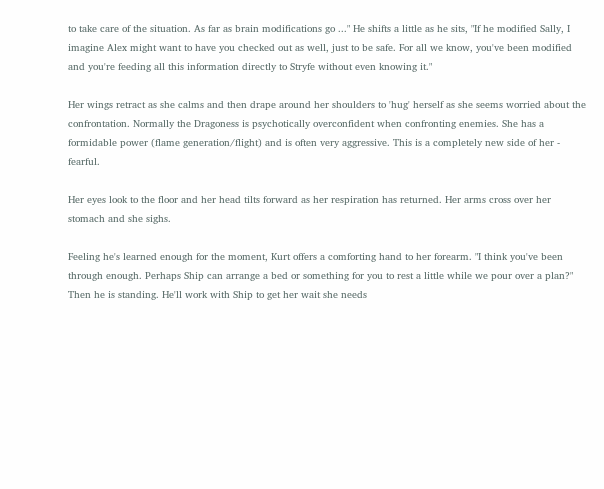to take care of the situation. As far as brain modifications go ..." He shifts a little as he sits, "If he modified Sally, I imagine Alex might want to have you checked out as well, just to be safe. For all we know, you've been modified and you're feeding all this information directly to Stryfe without even knowing it."

Her wings retract as she calms and then drape around her shoulders to 'hug' herself as she seems worried about the confrontation. Normally the Dragoness is psychotically overconfident when confronting enemies. She has a formidable power (flame generation/flight) and is often very aggressive. This is a completely new side of her - fearful.

Her eyes look to the floor and her head tilts forward as her respiration has returned. Her arms cross over her stomach and she sighs.

Feeling he's learned enough for the moment, Kurt offers a comforting hand to her forearm. "I think you've been through enough. Perhaps Ship can arrange a bed or something for you to rest a little while we pour over a plan?" Then he is standing. He'll work with Ship to get her wait she needs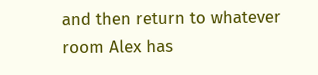and then return to whatever room Alex has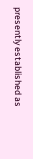presently established as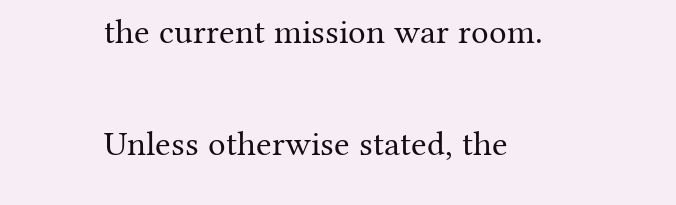the current mission war room.

Unless otherwise stated, the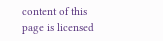content of this page is licensed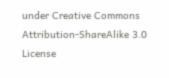under Creative Commons Attribution-ShareAlike 3.0 License